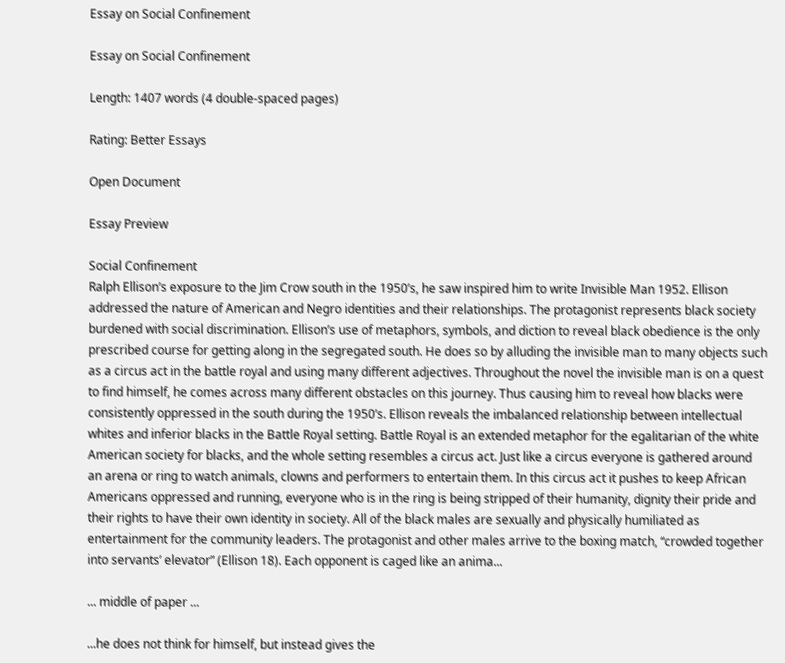Essay on Social Confinement

Essay on Social Confinement

Length: 1407 words (4 double-spaced pages)

Rating: Better Essays

Open Document

Essay Preview

Social Confinement
Ralph Ellison’s exposure to the Jim Crow south in the 1950’s, he saw inspired him to write Invisible Man 1952. Ellison addressed the nature of American and Negro identities and their relationships. The protagonist represents black society burdened with social discrimination. Ellison’s use of metaphors, symbols, and diction to reveal black obedience is the only prescribed course for getting along in the segregated south. He does so by alluding the invisible man to many objects such as a circus act in the battle royal and using many different adjectives. Throughout the novel the invisible man is on a quest to find himself, he comes across many different obstacles on this journey. Thus causing him to reveal how blacks were consistently oppressed in the south during the 1950’s. Ellison reveals the imbalanced relationship between intellectual whites and inferior blacks in the Battle Royal setting. Battle Royal is an extended metaphor for the egalitarian of the white American society for blacks, and the whole setting resembles a circus act. Just like a circus everyone is gathered around an arena or ring to watch animals, clowns and performers to entertain them. In this circus act it pushes to keep African Americans oppressed and running, everyone who is in the ring is being stripped of their humanity, dignity their pride and their rights to have their own identity in society. All of the black males are sexually and physically humiliated as entertainment for the community leaders. The protagonist and other males arrive to the boxing match, “crowded together into servants’ elevator” (Ellison 18). Each opponent is caged like an anima...

... middle of paper ...

...he does not think for himself, but instead gives the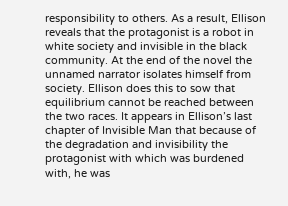responsibility to others. As a result, Ellison reveals that the protagonist is a robot in white society and invisible in the black community. At the end of the novel the unnamed narrator isolates himself from society. Ellison does this to sow that equilibrium cannot be reached between the two races. It appears in Ellison’s last chapter of Invisible Man that because of the degradation and invisibility the protagonist with which was burdened with, he was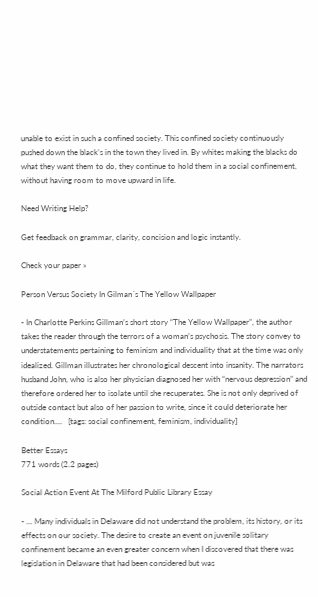unable to exist in such a confined society. This confined society continuously pushed down the black’s in the town they lived in. By whites making the blacks do what they want them to do, they continue to hold them in a social confinement, without having room to move upward in life.

Need Writing Help?

Get feedback on grammar, clarity, concision and logic instantly.

Check your paper »

Person Versus Society In Gilman´s The Yellow Wallpaper

- In Charlotte Perkins Gillman’s short story “The Yellow Wallpaper”, the author takes the reader through the terrors of a woman’s psychosis. The story convey to understatements pertaining to feminism and individuality that at the time was only idealized. Gillman illustrates her chronological descent into insanity. The narrators husband John, who is also her physician diagnosed her with “nervous depression” and therefore ordered her to isolate until she recuperates. She is not only deprived of outside contact but also of her passion to write, since it could deteriorate her condition....   [tags: social confinement, feminism, individuality]

Better Essays
771 words (2.2 pages)

Social Action Event At The Milford Public Library Essay

- ... Many individuals in Delaware did not understand the problem, its history, or its effects on our society. The desire to create an event on juvenile solitary confinement became an even greater concern when I discovered that there was legislation in Delaware that had been considered but was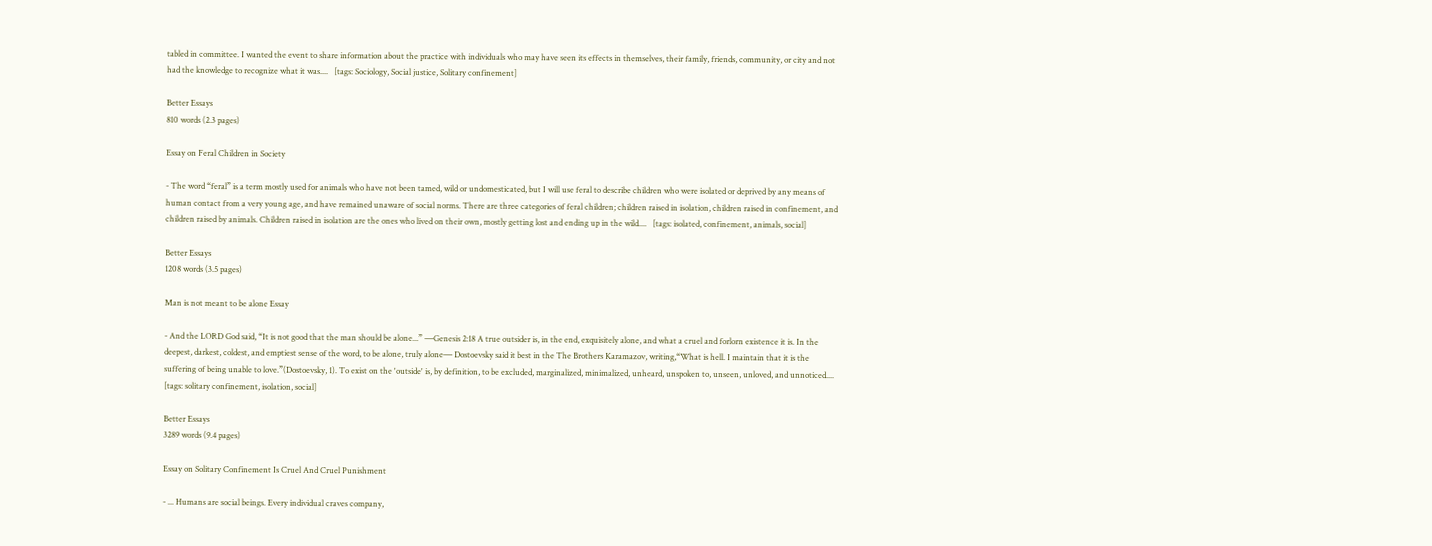tabled in committee. I wanted the event to share information about the practice with individuals who may have seen its effects in themselves, their family, friends, community, or city and not had the knowledge to recognize what it was....   [tags: Sociology, Social justice, Solitary confinement]

Better Essays
810 words (2.3 pages)

Essay on Feral Children in Society

- The word “feral” is a term mostly used for animals who have not been tamed, wild or undomesticated, but I will use feral to describe children who were isolated or deprived by any means of human contact from a very young age, and have remained unaware of social norms. There are three categories of feral children; children raised in isolation, children raised in confinement, and children raised by animals. Children raised in isolation are the ones who lived on their own, mostly getting lost and ending up in the wild....   [tags: isolated, confinement, animals, social]

Better Essays
1208 words (3.5 pages)

Man is not meant to be alone Essay

- And the LORD God said, “It is not good that the man should be alone...” ―Genesis 2:18 A true outsider is, in the end, exquisitely alone, and what a cruel and forlorn existence it is. In the deepest, darkest, coldest, and emptiest sense of the word, to be alone, truly alone― Dostoevsky said it best in the The Brothers Karamazov, writing,“What is hell. I maintain that it is the suffering of being unable to love.”(Dostoevsky, 1). To exist on the 'outside' is, by definition, to be excluded, marginalized, minimalized, unheard, unspoken to, unseen, unloved, and unnoticed....   [tags: solitary confinement, isolation, social]

Better Essays
3289 words (9.4 pages)

Essay on Solitary Confinement Is Cruel And Cruel Punishment

- ... Humans are social beings. Every individual craves company,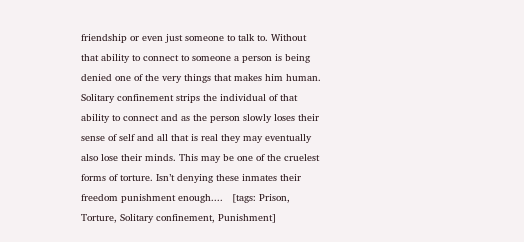friendship or even just someone to talk to. Without that ability to connect to someone a person is being denied one of the very things that makes him human. Solitary confinement strips the individual of that ability to connect and as the person slowly loses their sense of self and all that is real they may eventually also lose their minds. This may be one of the cruelest forms of torture. Isn’t denying these inmates their freedom punishment enough....   [tags: Prison, Torture, Solitary confinement, Punishment]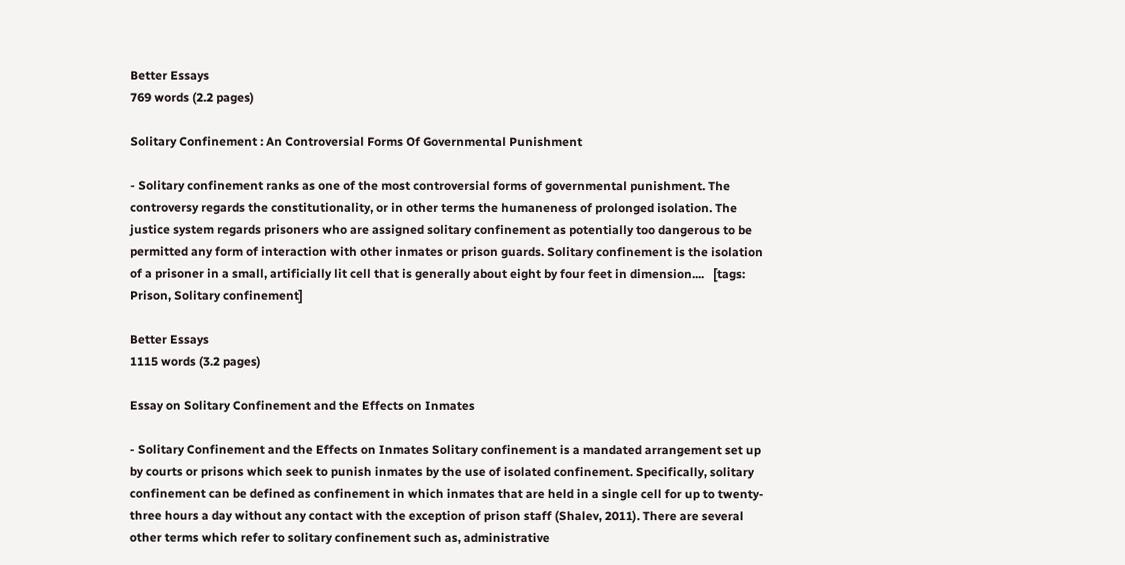Better Essays
769 words (2.2 pages)

Solitary Confinement : An Controversial Forms Of Governmental Punishment

- Solitary confinement ranks as one of the most controversial forms of governmental punishment. The controversy regards the constitutionality, or in other terms the humaneness of prolonged isolation. The justice system regards prisoners who are assigned solitary confinement as potentially too dangerous to be permitted any form of interaction with other inmates or prison guards. Solitary confinement is the isolation of a prisoner in a small, artificially lit cell that is generally about eight by four feet in dimension....   [tags: Prison, Solitary confinement]

Better Essays
1115 words (3.2 pages)

Essay on Solitary Confinement and the Effects on Inmates

- Solitary Confinement and the Effects on Inmates Solitary confinement is a mandated arrangement set up by courts or prisons which seek to punish inmates by the use of isolated confinement. Specifically, solitary confinement can be defined as confinement in which inmates that are held in a single cell for up to twenty-three hours a day without any contact with the exception of prison staff (Shalev, 2011). There are several other terms which refer to solitary confinement such as, administrative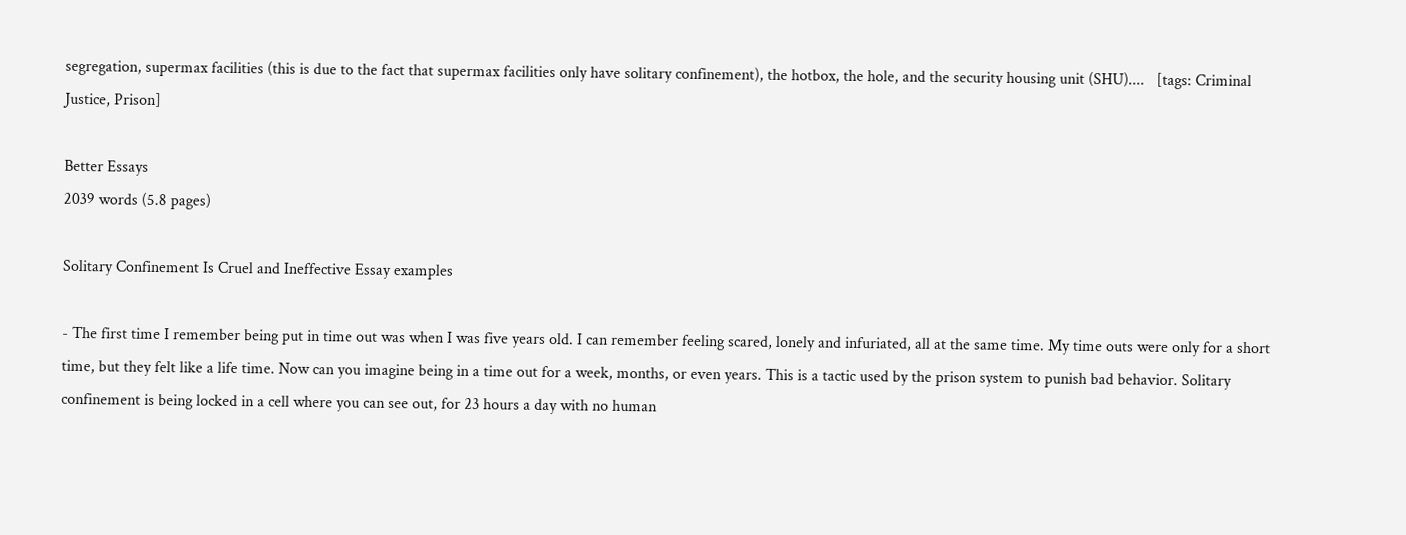segregation, supermax facilities (this is due to the fact that supermax facilities only have solitary confinement), the hotbox, the hole, and the security housing unit (SHU)....   [tags: Criminal Justice, Prison]

Better Essays
2039 words (5.8 pages)

Solitary Confinement Is Cruel and Ineffective Essay examples

- The first time I remember being put in time out was when I was five years old. I can remember feeling scared, lonely and infuriated, all at the same time. My time outs were only for a short time, but they felt like a life time. Now can you imagine being in a time out for a week, months, or even years. This is a tactic used by the prison system to punish bad behavior. Solitary confinement is being locked in a cell where you can see out, for 23 hours a day with no human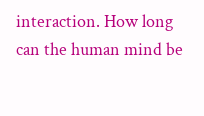interaction. How long can the human mind be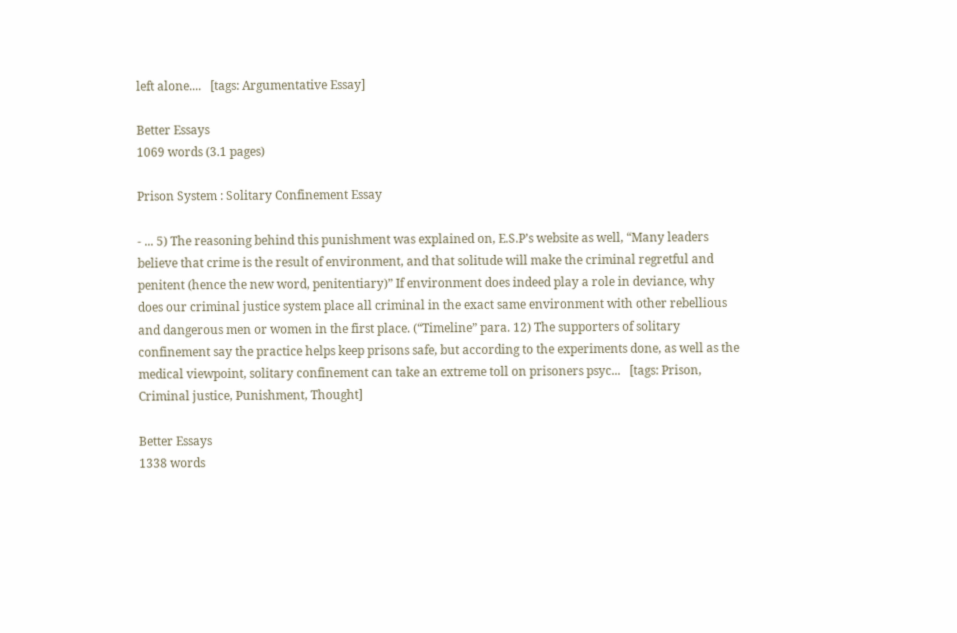left alone....   [tags: Argumentative Essay]

Better Essays
1069 words (3.1 pages)

Prison System : Solitary Confinement Essay

- ... 5) The reasoning behind this punishment was explained on, E.S.P’s website as well, “Many leaders believe that crime is the result of environment, and that solitude will make the criminal regretful and penitent (hence the new word, penitentiary)” If environment does indeed play a role in deviance, why does our criminal justice system place all criminal in the exact same environment with other rebellious and dangerous men or women in the first place. (“Timeline” para. 12) The supporters of solitary confinement say the practice helps keep prisons safe, but according to the experiments done, as well as the medical viewpoint, solitary confinement can take an extreme toll on prisoners psyc...   [tags: Prison, Criminal justice, Punishment, Thought]

Better Essays
1338 words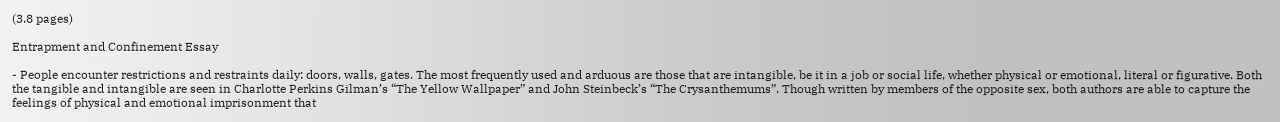(3.8 pages)

Entrapment and Confinement Essay

- People encounter restrictions and restraints daily: doors, walls, gates. The most frequently used and arduous are those that are intangible, be it in a job or social life, whether physical or emotional, literal or figurative. Both the tangible and intangible are seen in Charlotte Perkins Gilman’s “The Yellow Wallpaper” and John Steinbeck’s “The Crysanthemums”. Though written by members of the opposite sex, both authors are able to capture the feelings of physical and emotional imprisonment that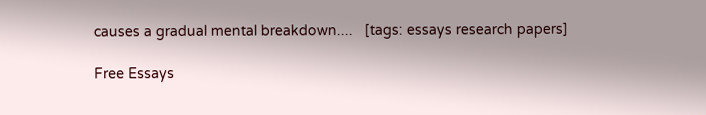causes a gradual mental breakdown....   [tags: essays research papers]

Free Essays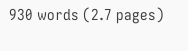930 words (2.7 pages)